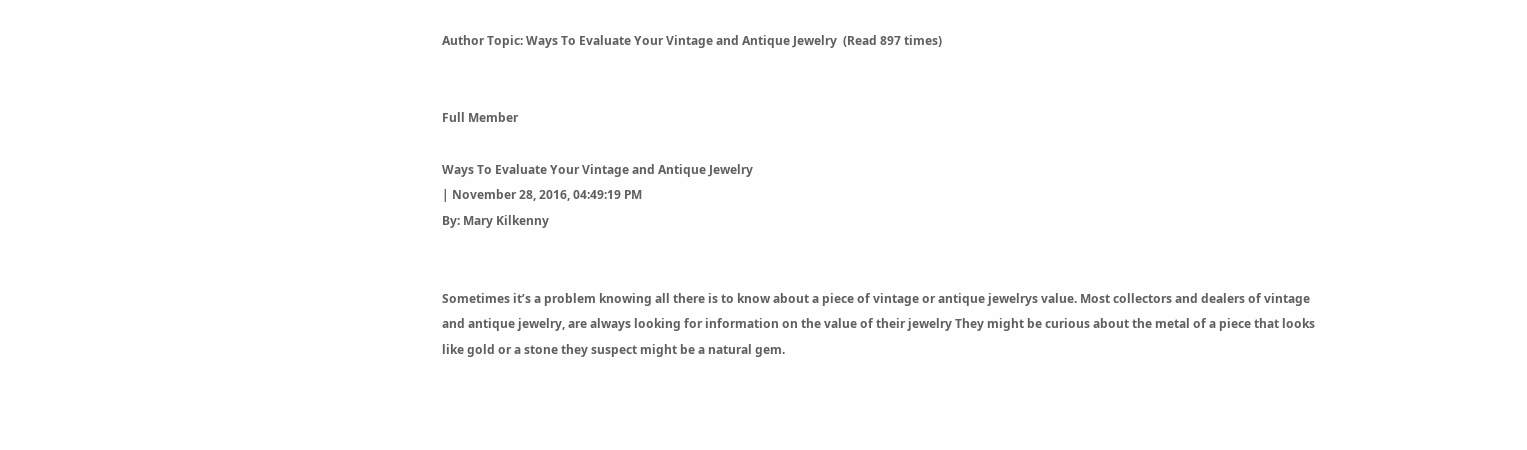Author Topic: Ways To Evaluate Your Vintage and Antique Jewelry  (Read 897 times)


Full Member

Ways To Evaluate Your Vintage and Antique Jewelry
| November 28, 2016, 04:49:19 PM
By: Mary Kilkenny


Sometimes it’s a problem knowing all there is to know about a piece of vintage or antique jewelrys value. Most collectors and dealers of vintage and antique jewelry, are always looking for information on the value of their jewelry They might be curious about the metal of a piece that looks like gold or a stone they suspect might be a natural gem.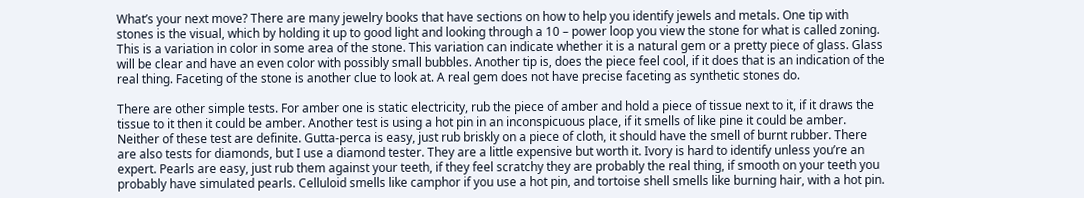What’s your next move? There are many jewelry books that have sections on how to help you identify jewels and metals. One tip with stones is the visual, which by holding it up to good light and looking through a 10 – power loop you view the stone for what is called zoning. This is a variation in color in some area of the stone. This variation can indicate whether it is a natural gem or a pretty piece of glass. Glass will be clear and have an even color with possibly small bubbles. Another tip is, does the piece feel cool, if it does that is an indication of the real thing. Faceting of the stone is another clue to look at. A real gem does not have precise faceting as synthetic stones do.

There are other simple tests. For amber one is static electricity, rub the piece of amber and hold a piece of tissue next to it, if it draws the tissue to it then it could be amber. Another test is using a hot pin in an inconspicuous place, if it smells of like pine it could be amber. Neither of these test are definite. Gutta-perca is easy, just rub briskly on a piece of cloth, it should have the smell of burnt rubber. There are also tests for diamonds, but I use a diamond tester. They are a little expensive but worth it. Ivory is hard to identify unless you’re an expert. Pearls are easy, just rub them against your teeth, if they feel scratchy they are probably the real thing, if smooth on your teeth you probably have simulated pearls. Celluloid smells like camphor if you use a hot pin, and tortoise shell smells like burning hair, with a hot pin.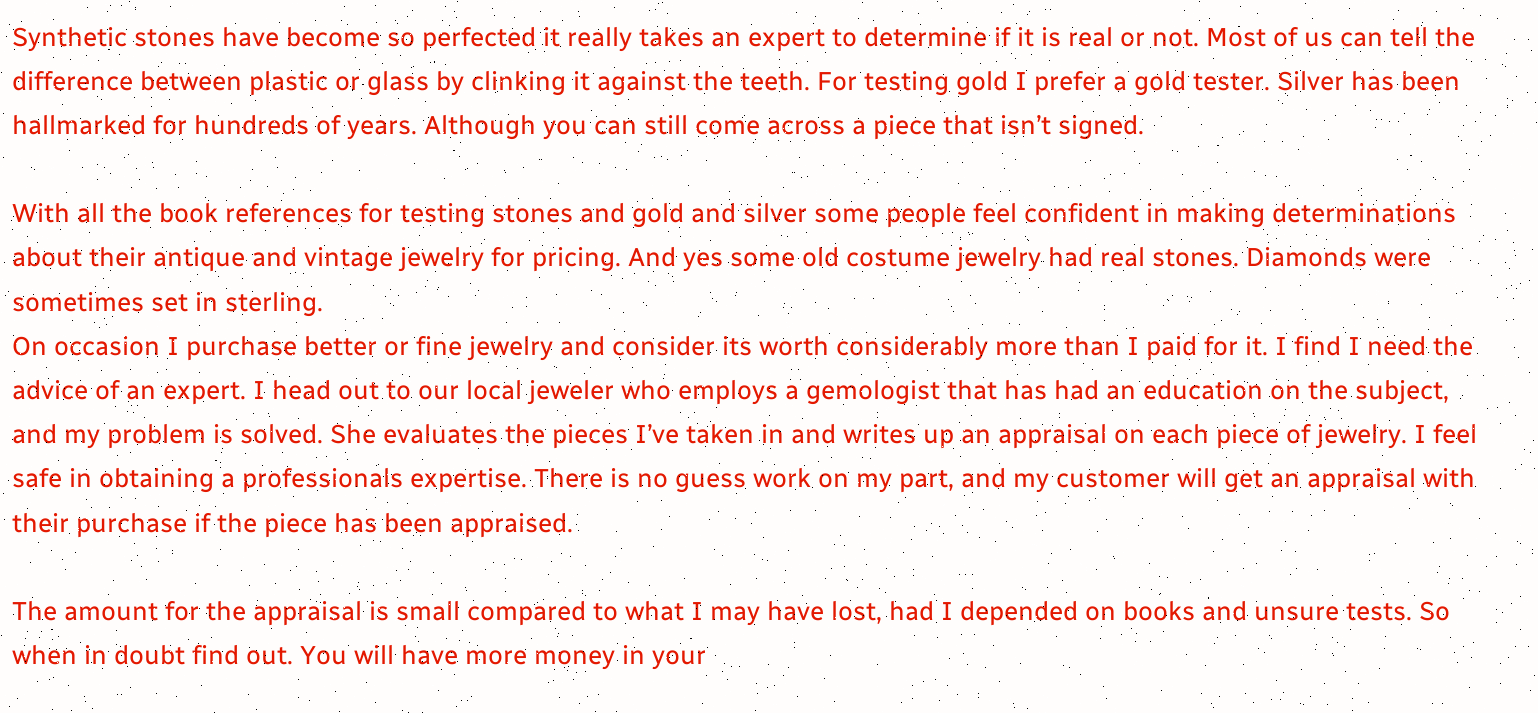Synthetic stones have become so perfected it really takes an expert to determine if it is real or not. Most of us can tell the difference between plastic or glass by clinking it against the teeth. For testing gold I prefer a gold tester. Silver has been hallmarked for hundreds of years. Although you can still come across a piece that isn’t signed.

With all the book references for testing stones and gold and silver some people feel confident in making determinations about their antique and vintage jewelry for pricing. And yes some old costume jewelry had real stones. Diamonds were sometimes set in sterling.
On occasion I purchase better or fine jewelry and consider its worth considerably more than I paid for it. I find I need the advice of an expert. I head out to our local jeweler who employs a gemologist that has had an education on the subject, and my problem is solved. She evaluates the pieces I’ve taken in and writes up an appraisal on each piece of jewelry. I feel safe in obtaining a professionals expertise. There is no guess work on my part, and my customer will get an appraisal with their purchase if the piece has been appraised.

The amount for the appraisal is small compared to what I may have lost, had I depended on books and unsure tests. So when in doubt find out. You will have more money in your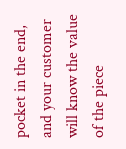pocket in the end, and your customer will know the value of the piece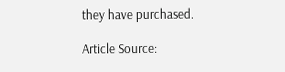they have purchased.

Article Source: